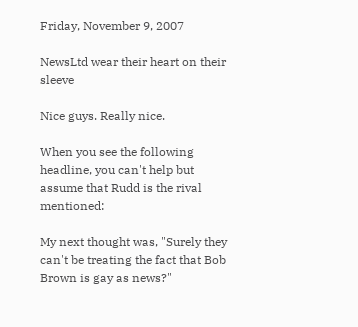Friday, November 9, 2007

NewsLtd wear their heart on their sleeve

Nice guys. Really nice.

When you see the following headline, you can't help but assume that Rudd is the rival mentioned:

My next thought was, "Surely they can't be treating the fact that Bob Brown is gay as news?"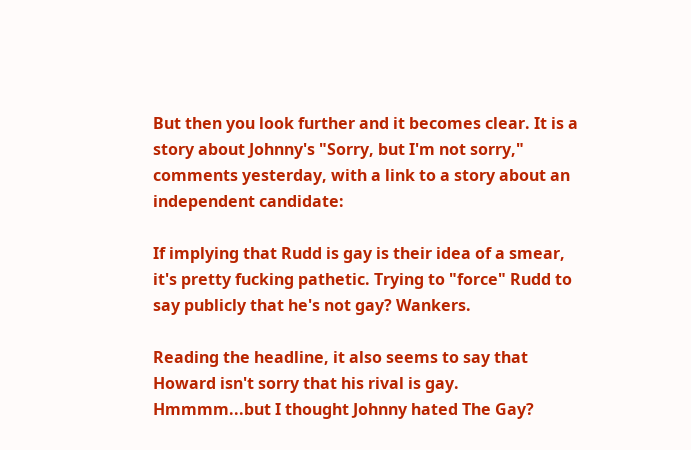But then you look further and it becomes clear. It is a story about Johnny's "Sorry, but I'm not sorry," comments yesterday, with a link to a story about an independent candidate:

If implying that Rudd is gay is their idea of a smear, it's pretty fucking pathetic. Trying to "force" Rudd to say publicly that he's not gay? Wankers.

Reading the headline, it also seems to say that Howard isn't sorry that his rival is gay. Hmmmm...but I thought Johnny hated The Gay?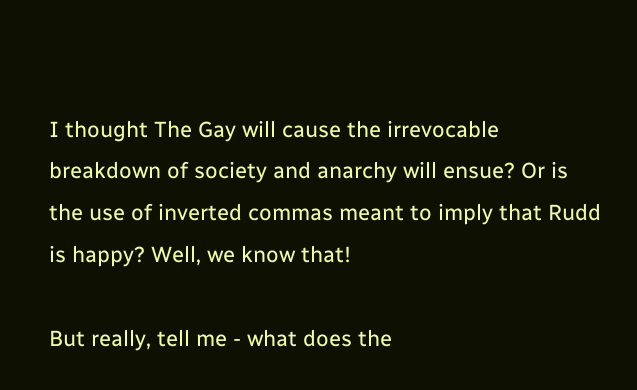I thought The Gay will cause the irrevocable breakdown of society and anarchy will ensue? Or is the use of inverted commas meant to imply that Rudd is happy? Well, we know that!

But really, tell me - what does the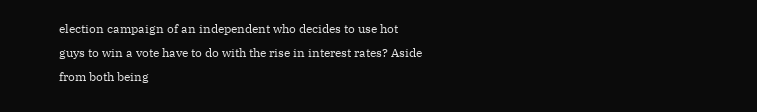election campaign of an independent who decides to use hot guys to win a vote have to do with the rise in interest rates? Aside from both being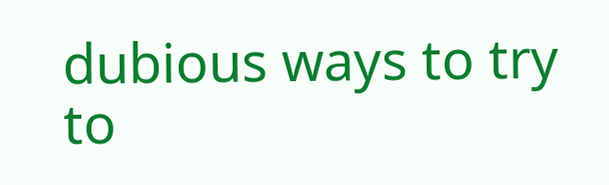dubious ways to try to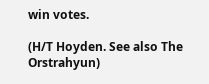win votes.

(H/T Hoyden. See also The Orstrahyun)